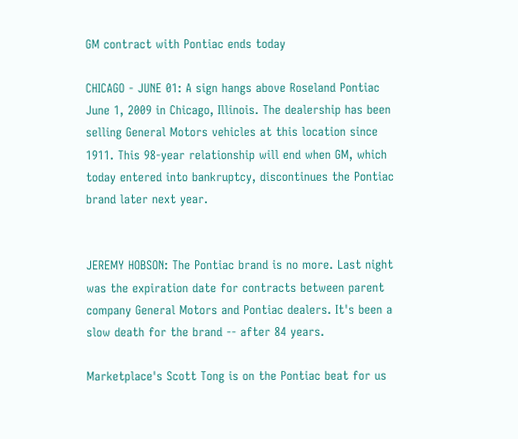GM contract with Pontiac ends today

CHICAGO - JUNE 01: A sign hangs above Roseland Pontiac June 1, 2009 in Chicago, Illinois. The dealership has been selling General Motors vehicles at this location since 1911. This 98-year relationship will end when GM, which today entered into bankruptcy, discontinues the Pontiac brand later next year.


JEREMY HOBSON: The Pontiac brand is no more. Last night was the expiration date for contracts between parent company General Motors and Pontiac dealers. It's been a slow death for the brand -- after 84 years.

Marketplace's Scott Tong is on the Pontiac beat for us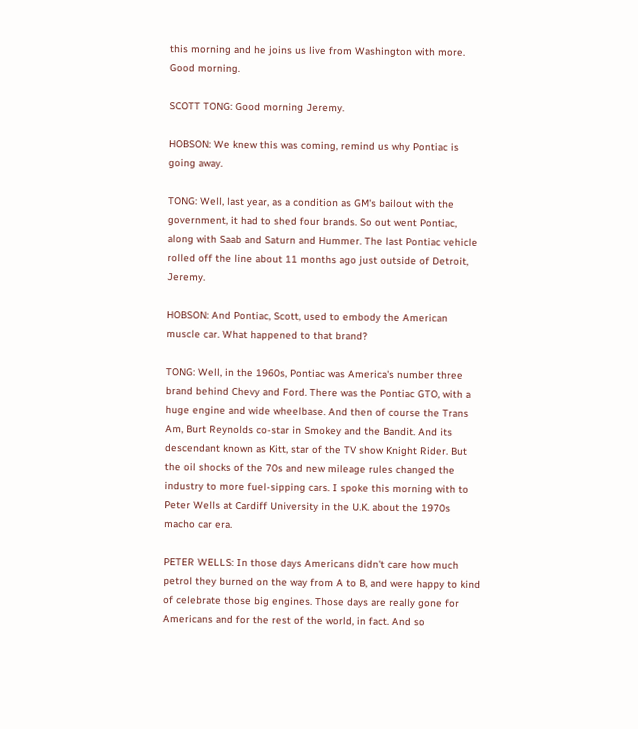this morning and he joins us live from Washington with more. Good morning.

SCOTT TONG: Good morning Jeremy.

HOBSON: We knew this was coming, remind us why Pontiac is going away.

TONG: Well, last year, as a condition as GM's bailout with the government, it had to shed four brands. So out went Pontiac, along with Saab and Saturn and Hummer. The last Pontiac vehicle rolled off the line about 11 months ago just outside of Detroit, Jeremy.

HOBSON: And Pontiac, Scott, used to embody the American muscle car. What happened to that brand?

TONG: Well, in the 1960s, Pontiac was America's number three brand behind Chevy and Ford. There was the Pontiac GTO, with a huge engine and wide wheelbase. And then of course the Trans Am, Burt Reynolds co-star in Smokey and the Bandit. And its descendant known as Kitt, star of the TV show Knight Rider. But the oil shocks of the 70s and new mileage rules changed the industry to more fuel-sipping cars. I spoke this morning with to Peter Wells at Cardiff University in the U.K. about the 1970s macho car era.

PETER WELLS: In those days Americans didn't care how much petrol they burned on the way from A to B, and were happy to kind of celebrate those big engines. Those days are really gone for Americans and for the rest of the world, in fact. And so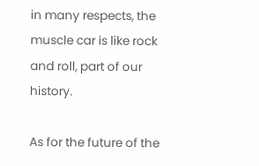in many respects, the muscle car is like rock and roll, part of our history.

As for the future of the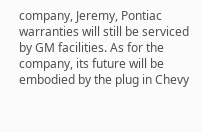company, Jeremy, Pontiac warranties will still be serviced by GM facilities. As for the company, its future will be embodied by the plug in Chevy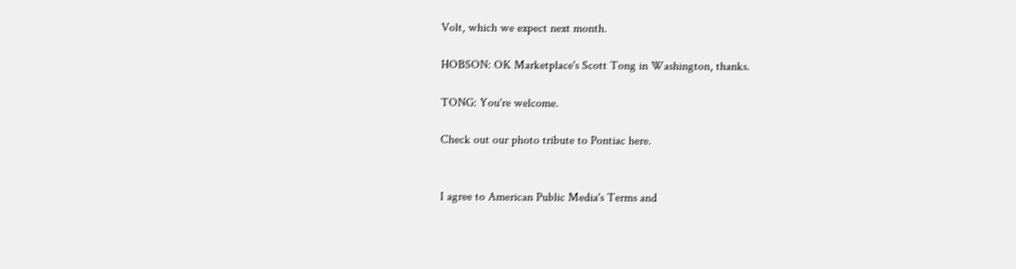Volt, which we expect next month.

HOBSON: OK Marketplace's Scott Tong in Washington, thanks.

TONG: You're welcome.

Check out our photo tribute to Pontiac here.


I agree to American Public Media's Terms and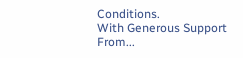Conditions.
With Generous Support From...